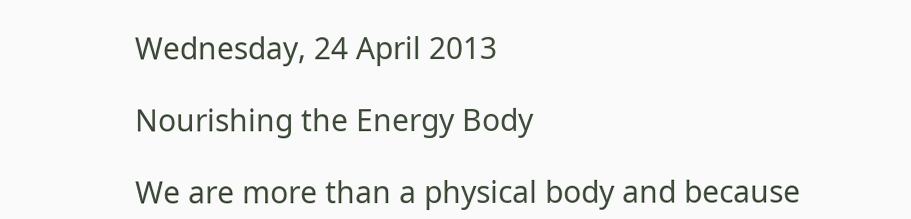Wednesday, 24 April 2013

Nourishing the Energy Body

We are more than a physical body and because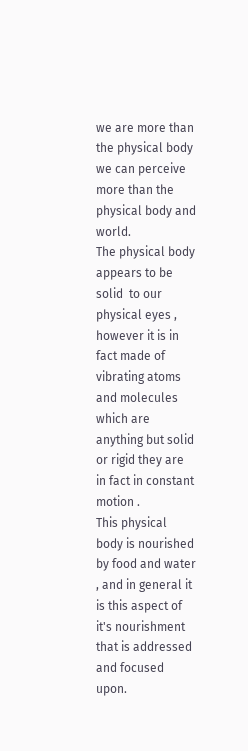we are more than the physical body we can perceive more than the physical body and world.
The physical body appears to be solid  to our physical eyes , however it is in fact made of vibrating atoms and molecules which are anything but solid or rigid they are in fact in constant motion .
This physical body is nourished by food and water , and in general it is this aspect of it's nourishment that is addressed and focused upon.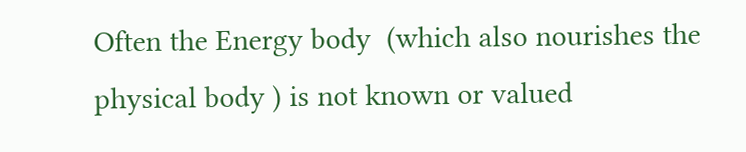Often the Energy body  (which also nourishes the physical body ) is not known or valued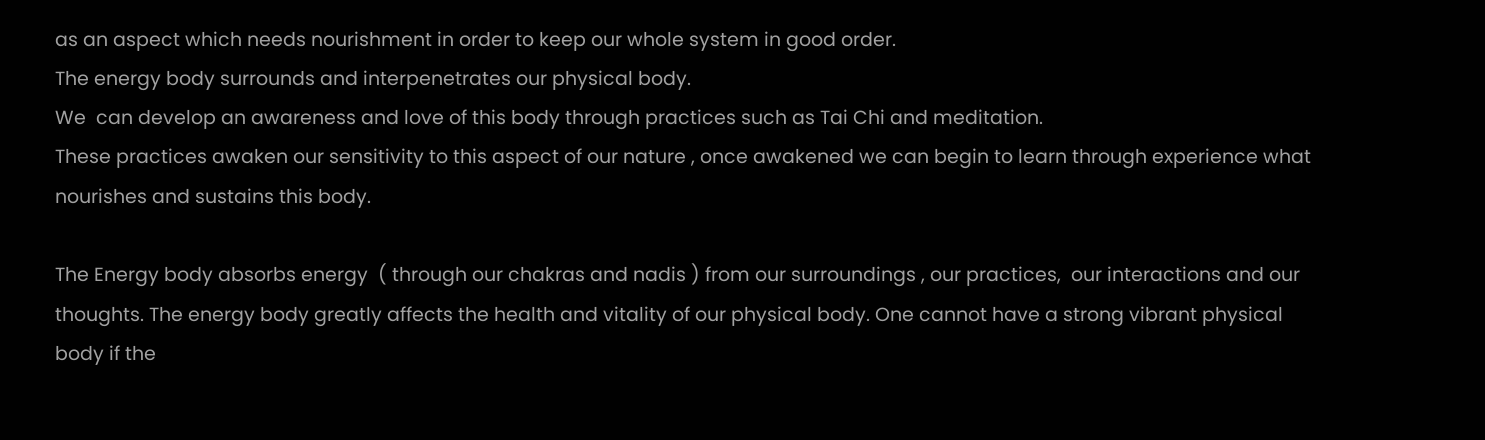as an aspect which needs nourishment in order to keep our whole system in good order.
The energy body surrounds and interpenetrates our physical body.
We  can develop an awareness and love of this body through practices such as Tai Chi and meditation.
These practices awaken our sensitivity to this aspect of our nature , once awakened we can begin to learn through experience what nourishes and sustains this body.

The Energy body absorbs energy  ( through our chakras and nadis ) from our surroundings , our practices,  our interactions and our thoughts. The energy body greatly affects the health and vitality of our physical body. One cannot have a strong vibrant physical body if the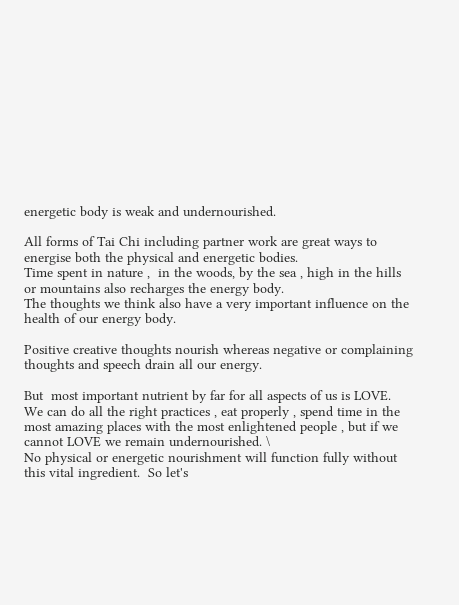energetic body is weak and undernourished.

All forms of Tai Chi including partner work are great ways to energise both the physical and energetic bodies.
Time spent in nature ,  in the woods, by the sea , high in the hills or mountains also recharges the energy body.
The thoughts we think also have a very important influence on the health of our energy body.

Positive creative thoughts nourish whereas negative or complaining thoughts and speech drain all our energy.

But  most important nutrient by far for all aspects of us is LOVE.  We can do all the right practices , eat properly , spend time in the most amazing places with the most enlightened people , but if we cannot LOVE we remain undernourished. \
No physical or energetic nourishment will function fully without this vital ingredient.  So let's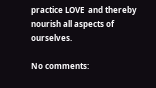practice LOVE  and thereby nourish all aspects of ourselves.

No comments: